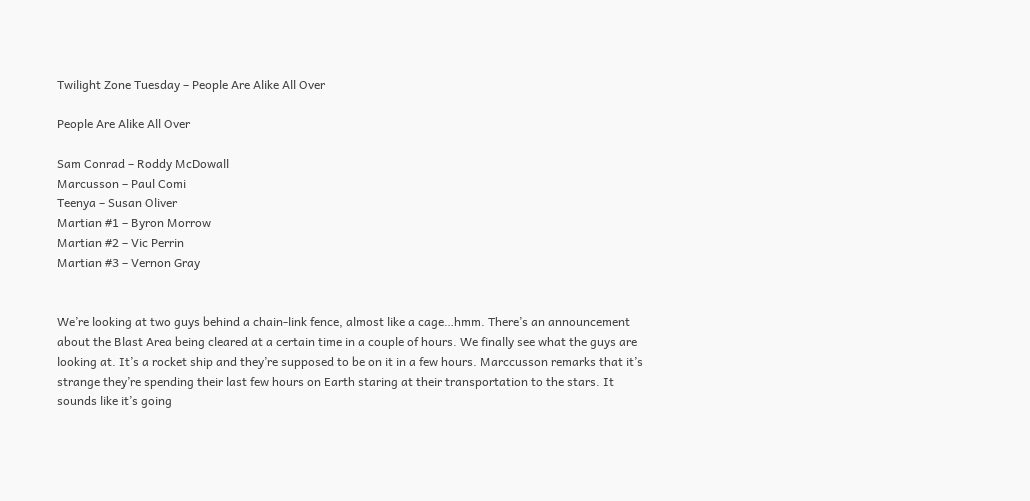Twilight Zone Tuesday – People Are Alike All Over

People Are Alike All Over

Sam Conrad – Roddy McDowall
Marcusson – Paul Comi
Teenya – Susan Oliver
Martian #1 – Byron Morrow
Martian #2 – Vic Perrin
Martian #3 – Vernon Gray


We’re looking at two guys behind a chain-link fence, almost like a cage…hmm. There’s an announcement about the Blast Area being cleared at a certain time in a couple of hours. We finally see what the guys are looking at. It’s a rocket ship and they’re supposed to be on it in a few hours. Marccusson remarks that it’s strange they’re spending their last few hours on Earth staring at their transportation to the stars. It sounds like it’s going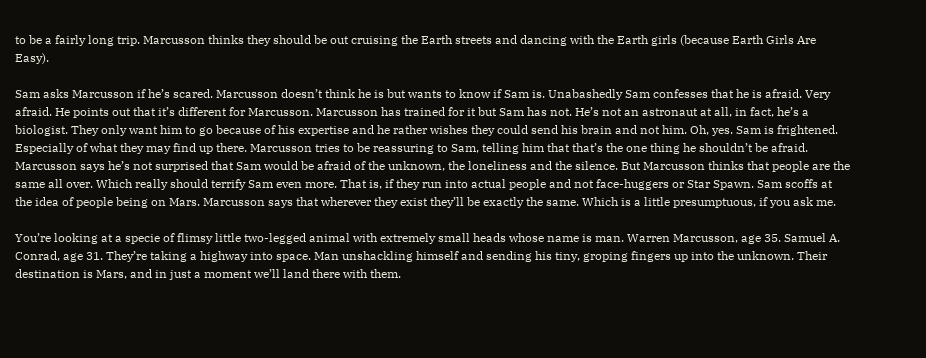to be a fairly long trip. Marcusson thinks they should be out cruising the Earth streets and dancing with the Earth girls (because Earth Girls Are Easy).

Sam asks Marcusson if he’s scared. Marcusson doesn’t think he is but wants to know if Sam is. Unabashedly Sam confesses that he is afraid. Very afraid. He points out that it’s different for Marcusson. Marcusson has trained for it but Sam has not. He’s not an astronaut at all, in fact, he’s a biologist. They only want him to go because of his expertise and he rather wishes they could send his brain and not him. Oh, yes. Sam is frightened. Especially of what they may find up there. Marcusson tries to be reassuring to Sam, telling him that that’s the one thing he shouldn’t be afraid. Marcusson says he’s not surprised that Sam would be afraid of the unknown, the loneliness and the silence. But Marcusson thinks that people are the same all over. Which really should terrify Sam even more. That is, if they run into actual people and not face-huggers or Star Spawn. Sam scoffs at the idea of people being on Mars. Marcusson says that wherever they exist they’ll be exactly the same. Which is a little presumptuous, if you ask me.

You’re looking at a specie of flimsy little two-legged animal with extremely small heads whose name is man. Warren Marcusson, age 35. Samuel A. Conrad, age 31. They’re taking a highway into space. Man unshackling himself and sending his tiny, groping fingers up into the unknown. Their destination is Mars, and in just a moment we’ll land there with them.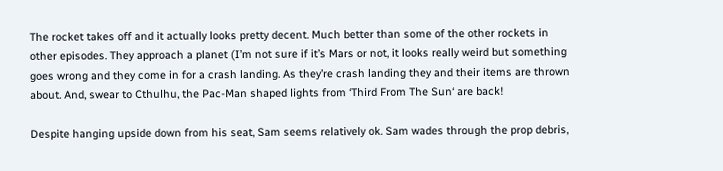The rocket takes off and it actually looks pretty decent. Much better than some of the other rockets in other episodes. They approach a planet (I’m not sure if it’s Mars or not, it looks really weird but something goes wrong and they come in for a crash landing. As they’re crash landing they and their items are thrown about. And, swear to Cthulhu, the Pac-Man shaped lights from ‘Third From The Sun‘ are back!

Despite hanging upside down from his seat, Sam seems relatively ok. Sam wades through the prop debris,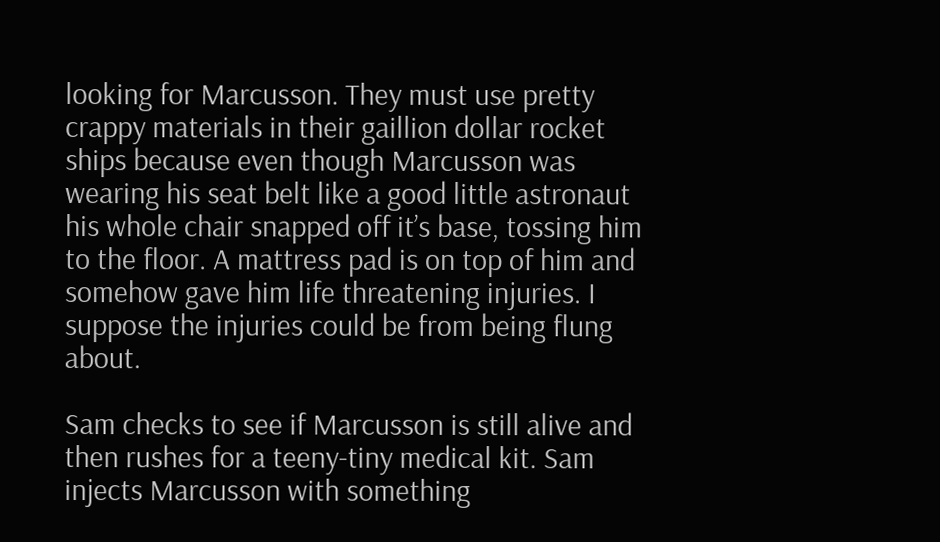looking for Marcusson. They must use pretty crappy materials in their gaillion dollar rocket ships because even though Marcusson was wearing his seat belt like a good little astronaut his whole chair snapped off it’s base, tossing him to the floor. A mattress pad is on top of him and somehow gave him life threatening injuries. I suppose the injuries could be from being flung about.

Sam checks to see if Marcusson is still alive and then rushes for a teeny-tiny medical kit. Sam injects Marcusson with something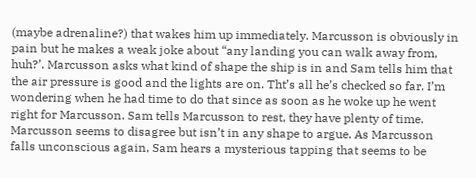(maybe adrenaline?) that wakes him up immediately. Marcusson is obviously in pain but he makes a weak joke about “any landing you can walk away from, huh?’. Marcusson asks what kind of shape the ship is in and Sam tells him that the air pressure is good and the lights are on. Tht’s all he’s checked so far. I’m wondering when he had time to do that since as soon as he woke up he went right for Marcusson. Sam tells Marcusson to rest, they have plenty of time. Marcusson seems to disagree but isn’t in any shape to argue. As Marcusson falls unconscious again, Sam hears a mysterious tapping that seems to be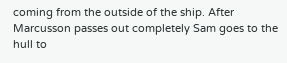coming from the outside of the ship. After Marcusson passes out completely Sam goes to the hull to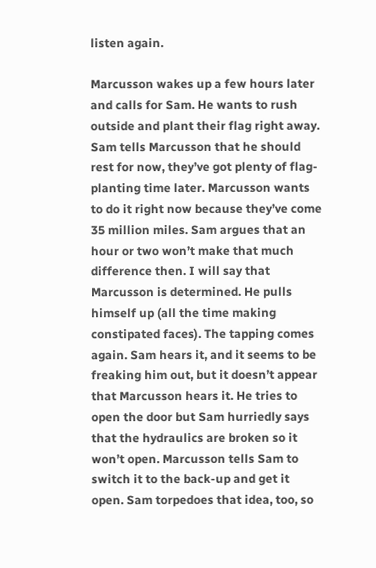listen again.

Marcusson wakes up a few hours later and calls for Sam. He wants to rush outside and plant their flag right away. Sam tells Marcusson that he should rest for now, they’ve got plenty of flag-planting time later. Marcusson wants to do it right now because they’ve come 35 million miles. Sam argues that an hour or two won’t make that much difference then. I will say that Marcusson is determined. He pulls himself up (all the time making constipated faces). The tapping comes again. Sam hears it, and it seems to be freaking him out, but it doesn’t appear that Marcusson hears it. He tries to open the door but Sam hurriedly says that the hydraulics are broken so it won’t open. Marcusson tells Sam to switch it to the back-up and get it open. Sam torpedoes that idea, too, so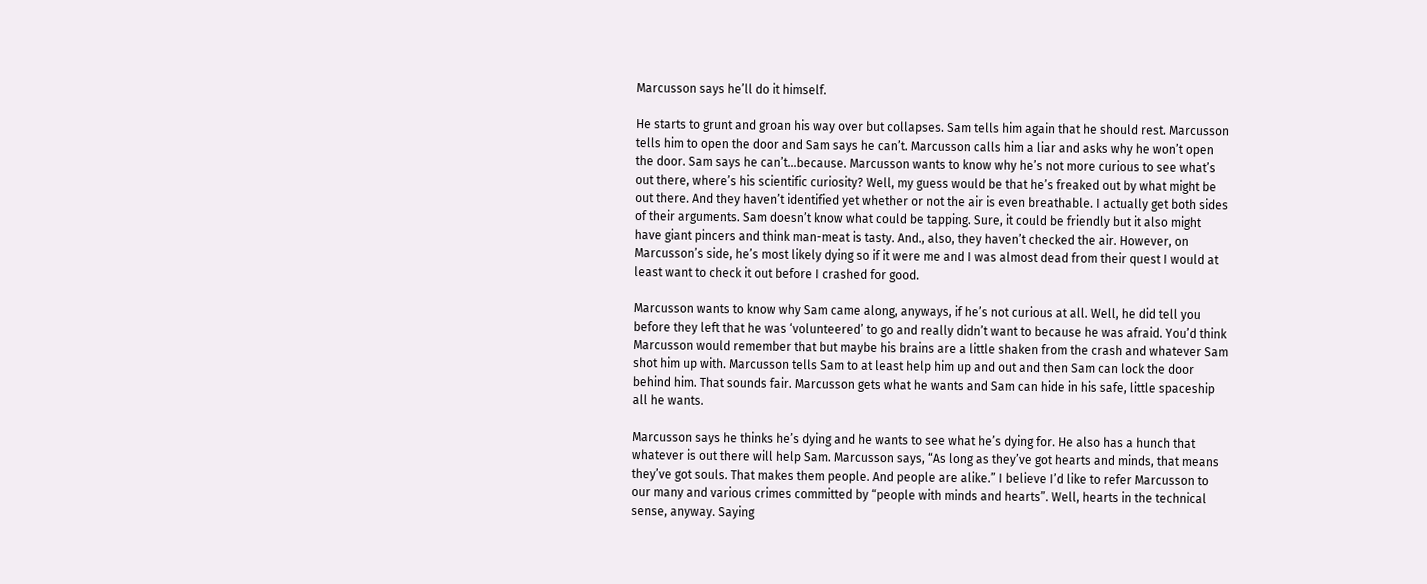Marcusson says he’ll do it himself.

He starts to grunt and groan his way over but collapses. Sam tells him again that he should rest. Marcusson tells him to open the door and Sam says he can’t. Marcusson calls him a liar and asks why he won’t open the door. Sam says he can’t…because. Marcusson wants to know why he’s not more curious to see what’s out there, where’s his scientific curiosity? Well, my guess would be that he’s freaked out by what might be out there. And they haven’t identified yet whether or not the air is even breathable. I actually get both sides of their arguments. Sam doesn’t know what could be tapping. Sure, it could be friendly but it also might have giant pincers and think man-meat is tasty. And., also, they haven’t checked the air. However, on Marcusson’s side, he’s most likely dying so if it were me and I was almost dead from their quest I would at least want to check it out before I crashed for good.

Marcusson wants to know why Sam came along, anyways, if he’s not curious at all. Well, he did tell you before they left that he was ‘volunteered’ to go and really didn’t want to because he was afraid. You’d think Marcusson would remember that but maybe his brains are a little shaken from the crash and whatever Sam shot him up with. Marcusson tells Sam to at least help him up and out and then Sam can lock the door behind him. That sounds fair. Marcusson gets what he wants and Sam can hide in his safe, little spaceship all he wants.

Marcusson says he thinks he’s dying and he wants to see what he’s dying for. He also has a hunch that whatever is out there will help Sam. Marcusson says, “As long as they’ve got hearts and minds, that means they’ve got souls. That makes them people. And people are alike.” I believe I’d like to refer Marcusson to our many and various crimes committed by “people with minds and hearts”. Well, hearts in the technical sense, anyway. Saying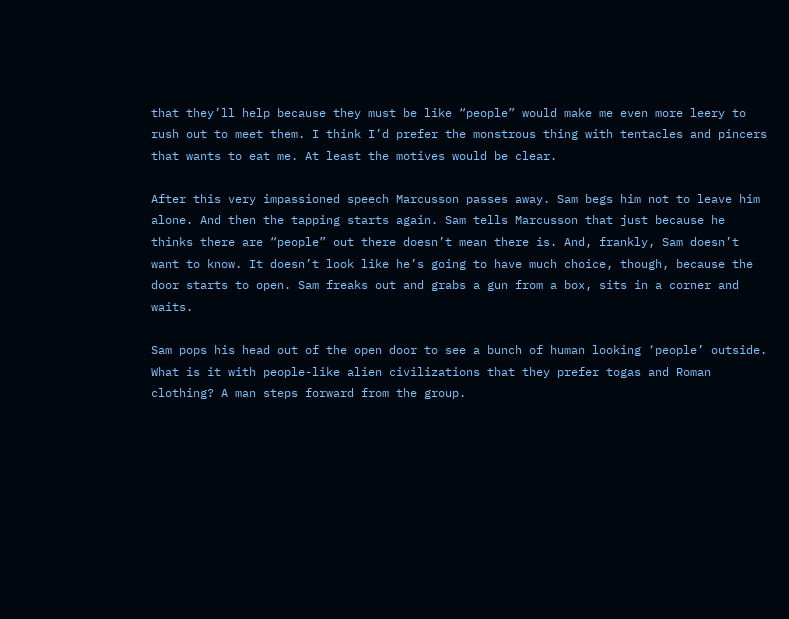that they’ll help because they must be like “people” would make me even more leery to rush out to meet them. I think I’d prefer the monstrous thing with tentacles and pincers that wants to eat me. At least the motives would be clear.

After this very impassioned speech Marcusson passes away. Sam begs him not to leave him alone. And then the tapping starts again. Sam tells Marcusson that just because he thinks there are “people” out there doesn’t mean there is. And, frankly, Sam doesn’t want to know. It doesn’t look like he’s going to have much choice, though, because the door starts to open. Sam freaks out and grabs a gun from a box, sits in a corner and waits.

Sam pops his head out of the open door to see a bunch of human looking ‘people’ outside. What is it with people-like alien civilizations that they prefer togas and Roman clothing? A man steps forward from the group.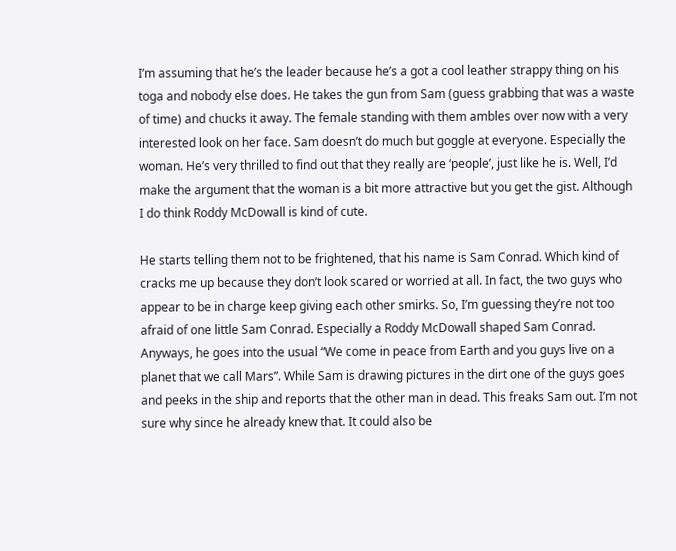I’m assuming that he’s the leader because he’s a got a cool leather strappy thing on his toga and nobody else does. He takes the gun from Sam (guess grabbing that was a waste of time) and chucks it away. The female standing with them ambles over now with a very interested look on her face. Sam doesn’t do much but goggle at everyone. Especially the woman. He’s very thrilled to find out that they really are ‘people’, just like he is. Well, I’d make the argument that the woman is a bit more attractive but you get the gist. Although I do think Roddy McDowall is kind of cute.

He starts telling them not to be frightened, that his name is Sam Conrad. Which kind of cracks me up because they don’t look scared or worried at all. In fact, the two guys who appear to be in charge keep giving each other smirks. So, I’m guessing they’re not too afraid of one little Sam Conrad. Especially a Roddy McDowall shaped Sam Conrad. Anyways, he goes into the usual “We come in peace from Earth and you guys live on a planet that we call Mars”. While Sam is drawing pictures in the dirt one of the guys goes and peeks in the ship and reports that the other man in dead. This freaks Sam out. I’m not sure why since he already knew that. It could also be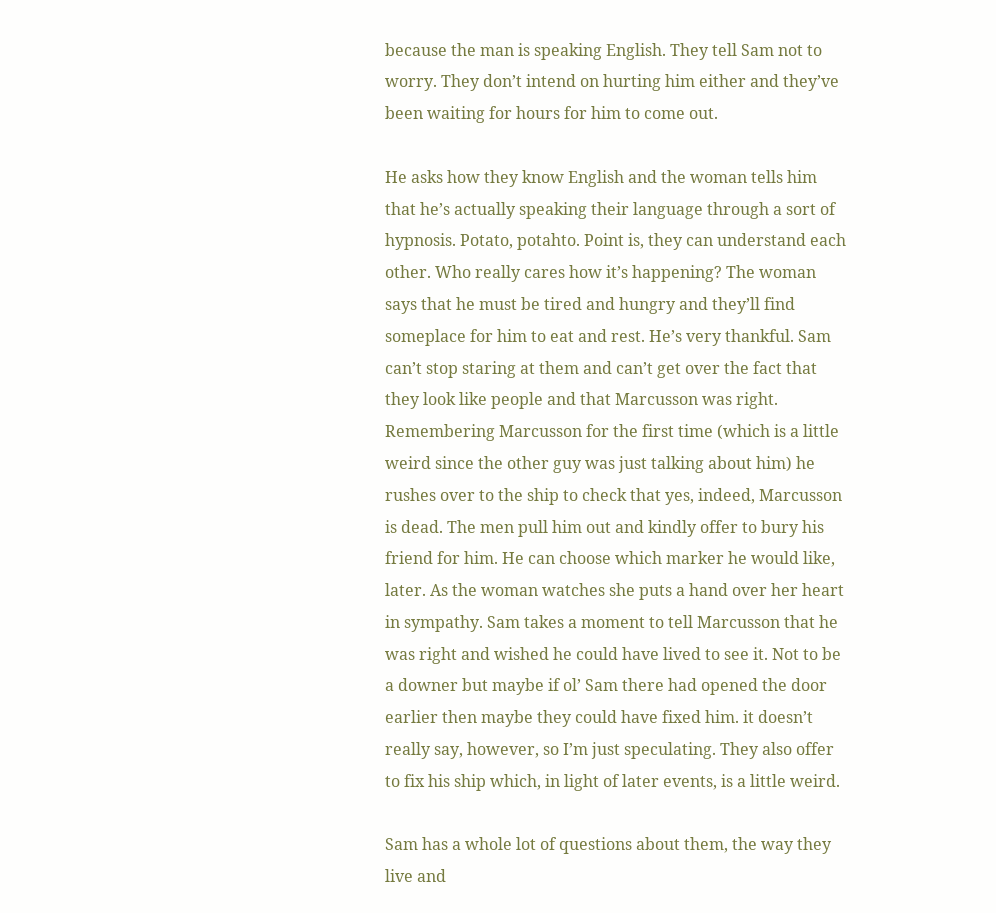because the man is speaking English. They tell Sam not to worry. They don’t intend on hurting him either and they’ve been waiting for hours for him to come out.

He asks how they know English and the woman tells him that he’s actually speaking their language through a sort of hypnosis. Potato, potahto. Point is, they can understand each other. Who really cares how it’s happening? The woman says that he must be tired and hungry and they’ll find someplace for him to eat and rest. He’s very thankful. Sam can’t stop staring at them and can’t get over the fact that they look like people and that Marcusson was right. Remembering Marcusson for the first time (which is a little weird since the other guy was just talking about him) he rushes over to the ship to check that yes, indeed, Marcusson is dead. The men pull him out and kindly offer to bury his friend for him. He can choose which marker he would like, later. As the woman watches she puts a hand over her heart in sympathy. Sam takes a moment to tell Marcusson that he was right and wished he could have lived to see it. Not to be a downer but maybe if ol’ Sam there had opened the door earlier then maybe they could have fixed him. it doesn’t really say, however, so I’m just speculating. They also offer to fix his ship which, in light of later events, is a little weird.

Sam has a whole lot of questions about them, the way they live and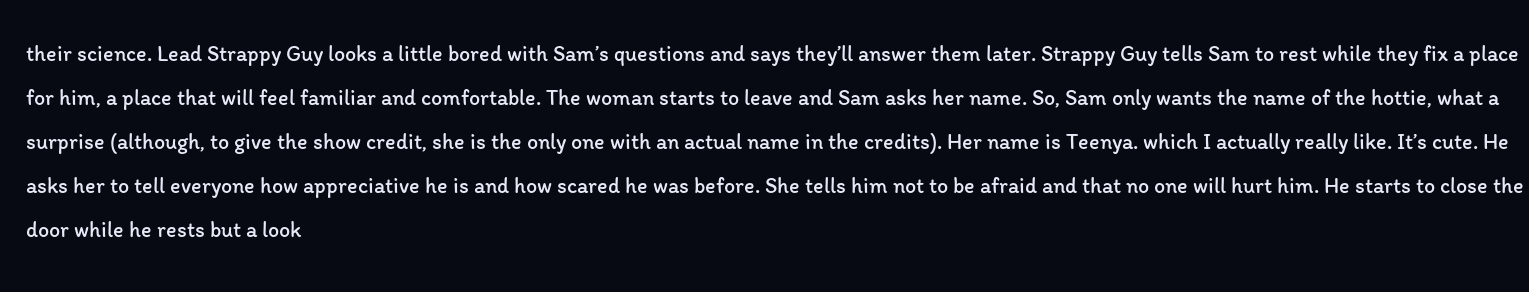their science. Lead Strappy Guy looks a little bored with Sam’s questions and says they’ll answer them later. Strappy Guy tells Sam to rest while they fix a place for him, a place that will feel familiar and comfortable. The woman starts to leave and Sam asks her name. So, Sam only wants the name of the hottie, what a surprise (although, to give the show credit, she is the only one with an actual name in the credits). Her name is Teenya. which I actually really like. It’s cute. He asks her to tell everyone how appreciative he is and how scared he was before. She tells him not to be afraid and that no one will hurt him. He starts to close the door while he rests but a look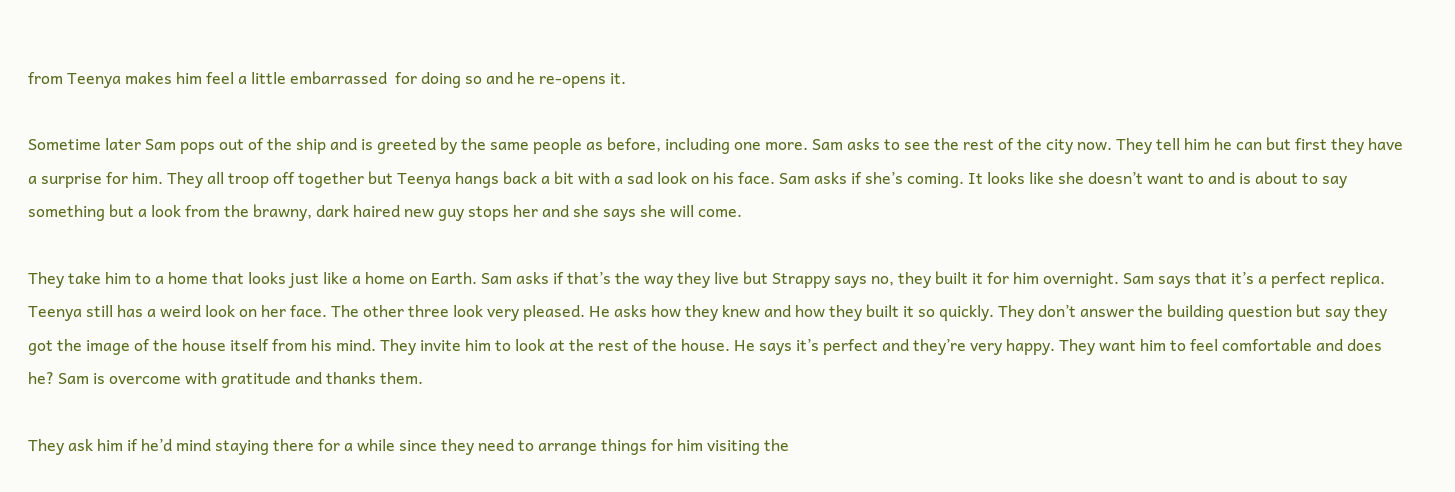from Teenya makes him feel a little embarrassed  for doing so and he re-opens it.

Sometime later Sam pops out of the ship and is greeted by the same people as before, including one more. Sam asks to see the rest of the city now. They tell him he can but first they have a surprise for him. They all troop off together but Teenya hangs back a bit with a sad look on his face. Sam asks if she’s coming. It looks like she doesn’t want to and is about to say something but a look from the brawny, dark haired new guy stops her and she says she will come.

They take him to a home that looks just like a home on Earth. Sam asks if that’s the way they live but Strappy says no, they built it for him overnight. Sam says that it’s a perfect replica. Teenya still has a weird look on her face. The other three look very pleased. He asks how they knew and how they built it so quickly. They don’t answer the building question but say they got the image of the house itself from his mind. They invite him to look at the rest of the house. He says it’s perfect and they’re very happy. They want him to feel comfortable and does he? Sam is overcome with gratitude and thanks them.

They ask him if he’d mind staying there for a while since they need to arrange things for him visiting the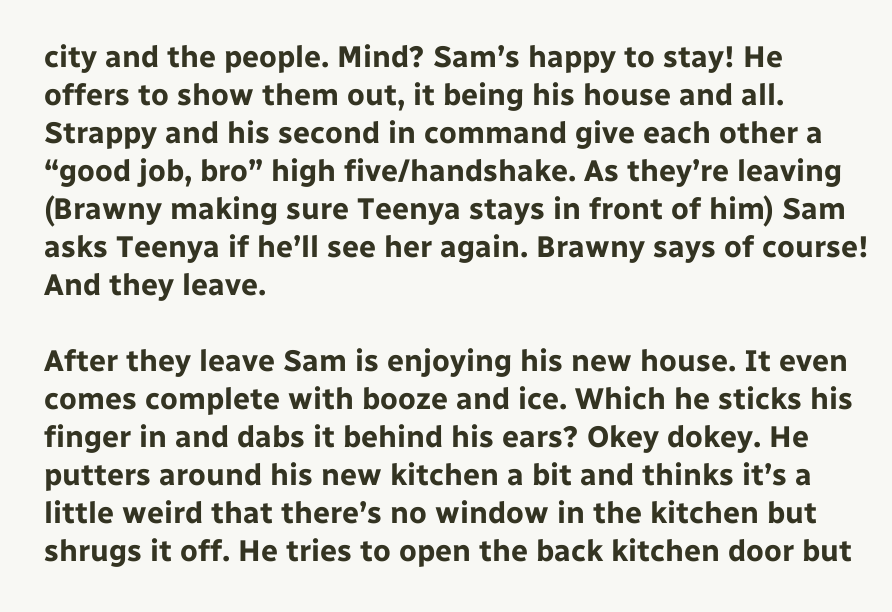city and the people. Mind? Sam’s happy to stay! He offers to show them out, it being his house and all. Strappy and his second in command give each other a “good job, bro” high five/handshake. As they’re leaving (Brawny making sure Teenya stays in front of him) Sam asks Teenya if he’ll see her again. Brawny says of course! And they leave.

After they leave Sam is enjoying his new house. It even comes complete with booze and ice. Which he sticks his finger in and dabs it behind his ears? Okey dokey. He putters around his new kitchen a bit and thinks it’s a little weird that there’s no window in the kitchen but shrugs it off. He tries to open the back kitchen door but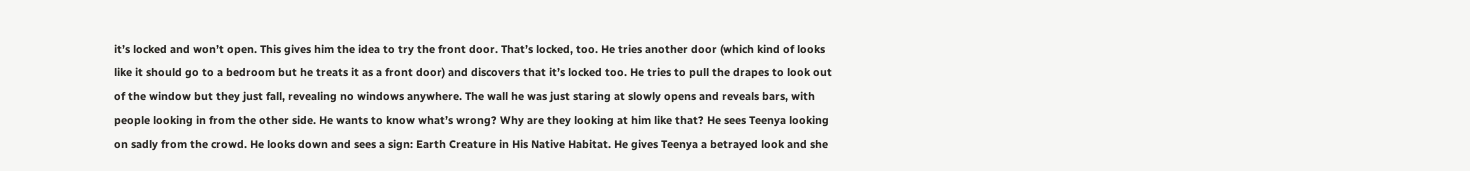it’s locked and won’t open. This gives him the idea to try the front door. That’s locked, too. He tries another door (which kind of looks like it should go to a bedroom but he treats it as a front door) and discovers that it’s locked too. He tries to pull the drapes to look out of the window but they just fall, revealing no windows anywhere. The wall he was just staring at slowly opens and reveals bars, with people looking in from the other side. He wants to know what’s wrong? Why are they looking at him like that? He sees Teenya looking on sadly from the crowd. He looks down and sees a sign: Earth Creature in His Native Habitat. He gives Teenya a betrayed look and she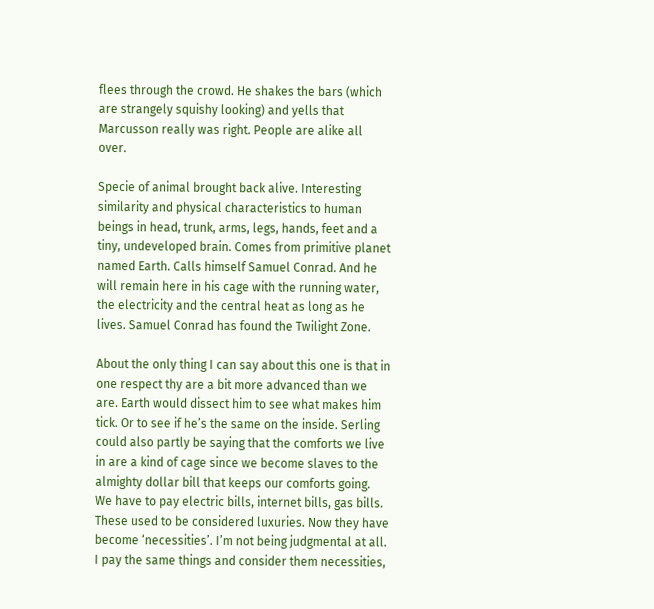flees through the crowd. He shakes the bars (which are strangely squishy looking) and yells that Marcusson really was right. People are alike all over.

Specie of animal brought back alive. Interesting similarity and physical characteristics to human beings in head, trunk, arms, legs, hands, feet and a tiny, undeveloped brain. Comes from primitive planet named Earth. Calls himself Samuel Conrad. And he will remain here in his cage with the running water, the electricity and the central heat as long as he lives. Samuel Conrad has found the Twilight Zone.

About the only thing I can say about this one is that in one respect thy are a bit more advanced than we are. Earth would dissect him to see what makes him tick. Or to see if he’s the same on the inside. Serling could also partly be saying that the comforts we live in are a kind of cage since we become slaves to the almighty dollar bill that keeps our comforts going. We have to pay electric bills, internet bills, gas bills. These used to be considered luxuries. Now they have become ‘necessities’. I’m not being judgmental at all. I pay the same things and consider them necessities,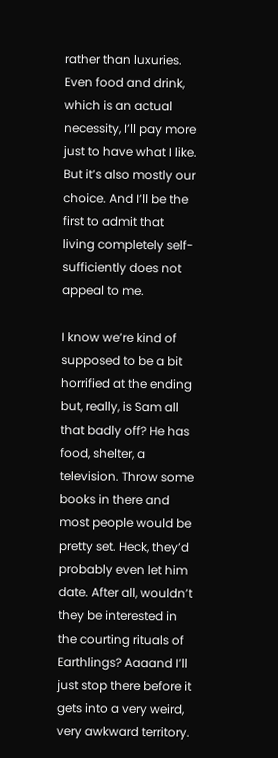rather than luxuries. Even food and drink, which is an actual necessity, I’ll pay more just to have what I like. But it’s also mostly our choice. And I’ll be the first to admit that living completely self-sufficiently does not appeal to me.

I know we’re kind of supposed to be a bit horrified at the ending but, really, is Sam all that badly off? He has food, shelter, a television. Throw some books in there and most people would be pretty set. Heck, they’d probably even let him date. After all, wouldn’t they be interested in the courting rituals of Earthlings? Aaaand I’ll just stop there before it gets into a very weird, very awkward territory.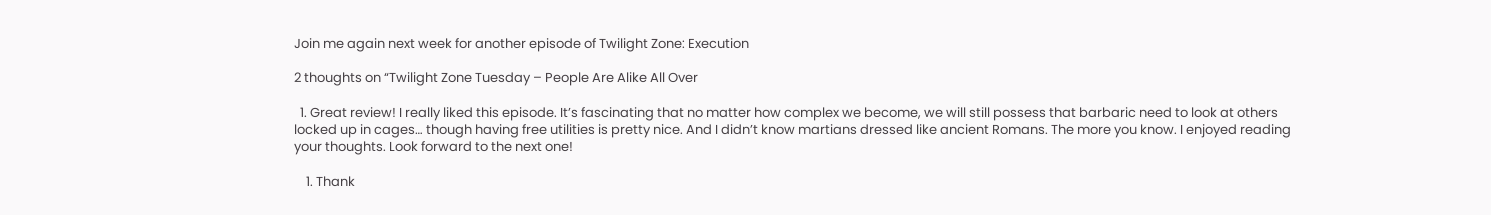Join me again next week for another episode of Twilight Zone: Execution

2 thoughts on “Twilight Zone Tuesday – People Are Alike All Over

  1. Great review! I really liked this episode. It’s fascinating that no matter how complex we become, we will still possess that barbaric need to look at others locked up in cages… though having free utilities is pretty nice. And I didn’t know martians dressed like ancient Romans. The more you know. I enjoyed reading your thoughts. Look forward to the next one!

    1. Thank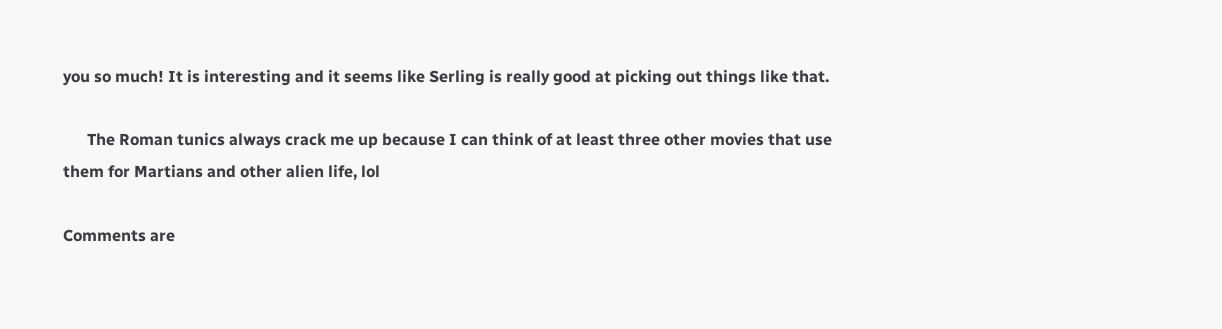you so much! It is interesting and it seems like Serling is really good at picking out things like that.

      The Roman tunics always crack me up because I can think of at least three other movies that use them for Martians and other alien life, lol

Comments are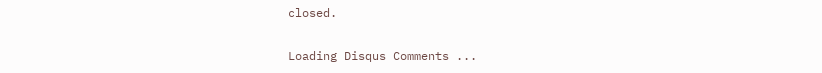closed.

Loading Disqus Comments ...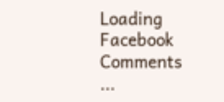Loading Facebook Comments ...